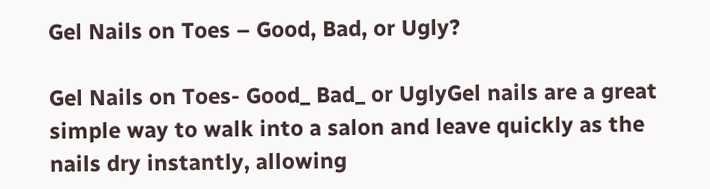Gel Nails on Toes – Good, Bad, or Ugly?

Gel Nails on Toes- Good_ Bad_ or UglyGel nails are a great simple way to walk into a salon and leave quickly as the nails dry instantly, allowing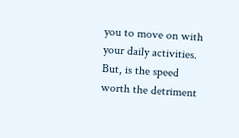you to move on with your daily activities. But, is the speed worth the detriment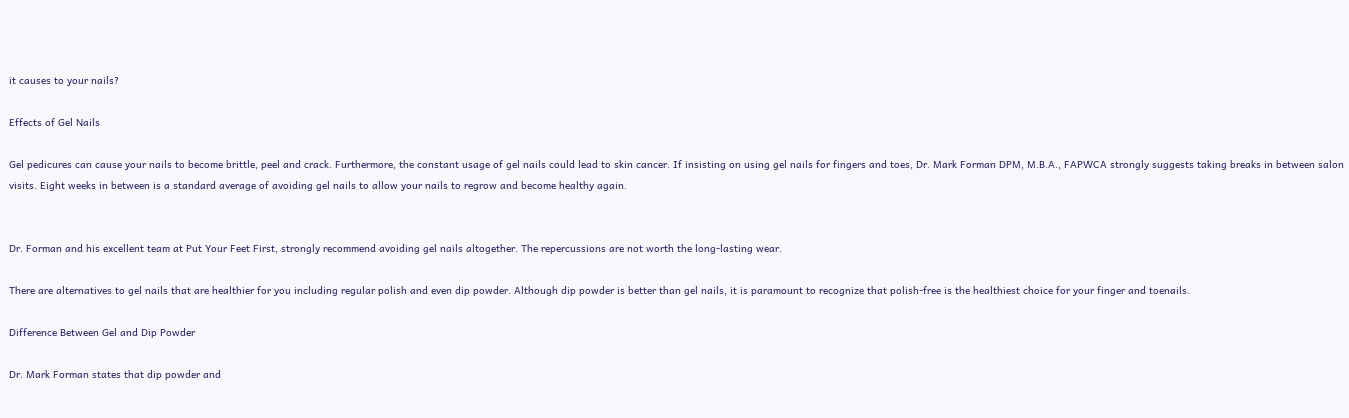it causes to your nails?

Effects of Gel Nails

Gel pedicures can cause your nails to become brittle, peel and crack. Furthermore, the constant usage of gel nails could lead to skin cancer. If insisting on using gel nails for fingers and toes, Dr. Mark Forman DPM, M.B.A., FAPWCA strongly suggests taking breaks in between salon visits. Eight weeks in between is a standard average of avoiding gel nails to allow your nails to regrow and become healthy again.


Dr. Forman and his excellent team at Put Your Feet First, strongly recommend avoiding gel nails altogether. The repercussions are not worth the long-lasting wear.

There are alternatives to gel nails that are healthier for you including regular polish and even dip powder. Although dip powder is better than gel nails, it is paramount to recognize that polish-free is the healthiest choice for your finger and toenails.

Difference Between Gel and Dip Powder

Dr. Mark Forman states that dip powder and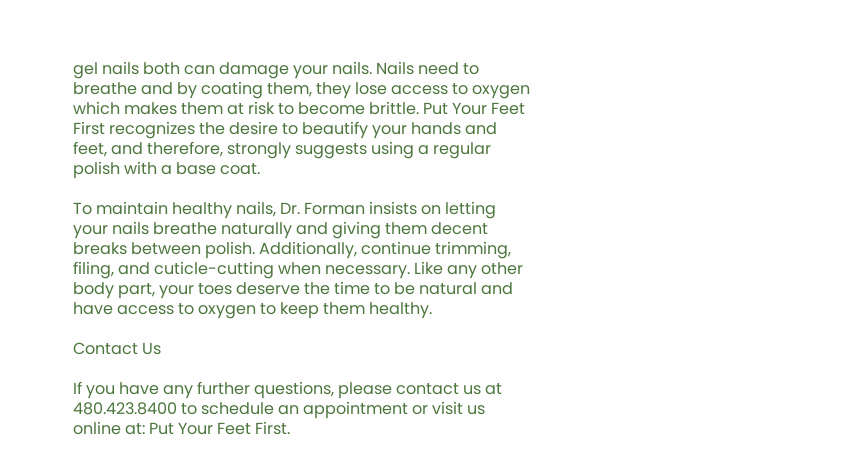gel nails both can damage your nails. Nails need to breathe and by coating them, they lose access to oxygen which makes them at risk to become brittle. Put Your Feet First recognizes the desire to beautify your hands and feet, and therefore, strongly suggests using a regular polish with a base coat.

To maintain healthy nails, Dr. Forman insists on letting your nails breathe naturally and giving them decent breaks between polish. Additionally, continue trimming, filing, and cuticle-cutting when necessary. Like any other body part, your toes deserve the time to be natural and have access to oxygen to keep them healthy.

Contact Us

If you have any further questions, please contact us at 480.423.8400 to schedule an appointment or visit us online at: Put Your Feet First.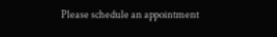Please schedule an appointment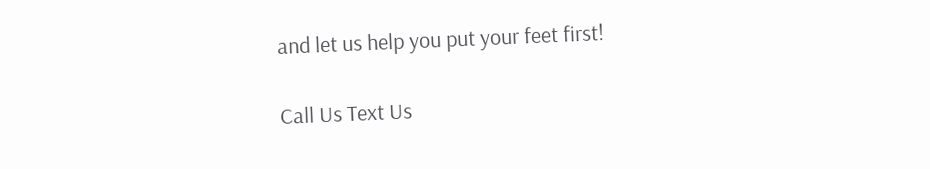and let us help you put your feet first!

Call Us Text Us